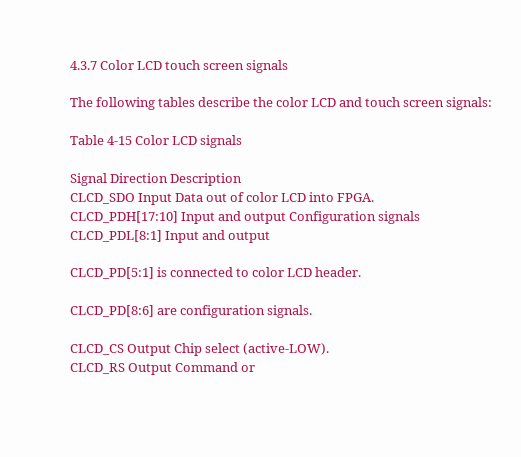4.3.7 Color LCD touch screen signals

The following tables describe the color LCD and touch screen signals:

Table 4-15 Color LCD signals

Signal Direction Description
CLCD_SDO Input Data out of color LCD into FPGA.
CLCD_PDH[17:10] Input and output Configuration signals
CLCD_PDL[8:1] Input and output

CLCD_PD[5:1] is connected to color LCD header.

CLCD_PD[8:6] are configuration signals.

CLCD_CS Output Chip select (active-LOW).
CLCD_RS Output Command or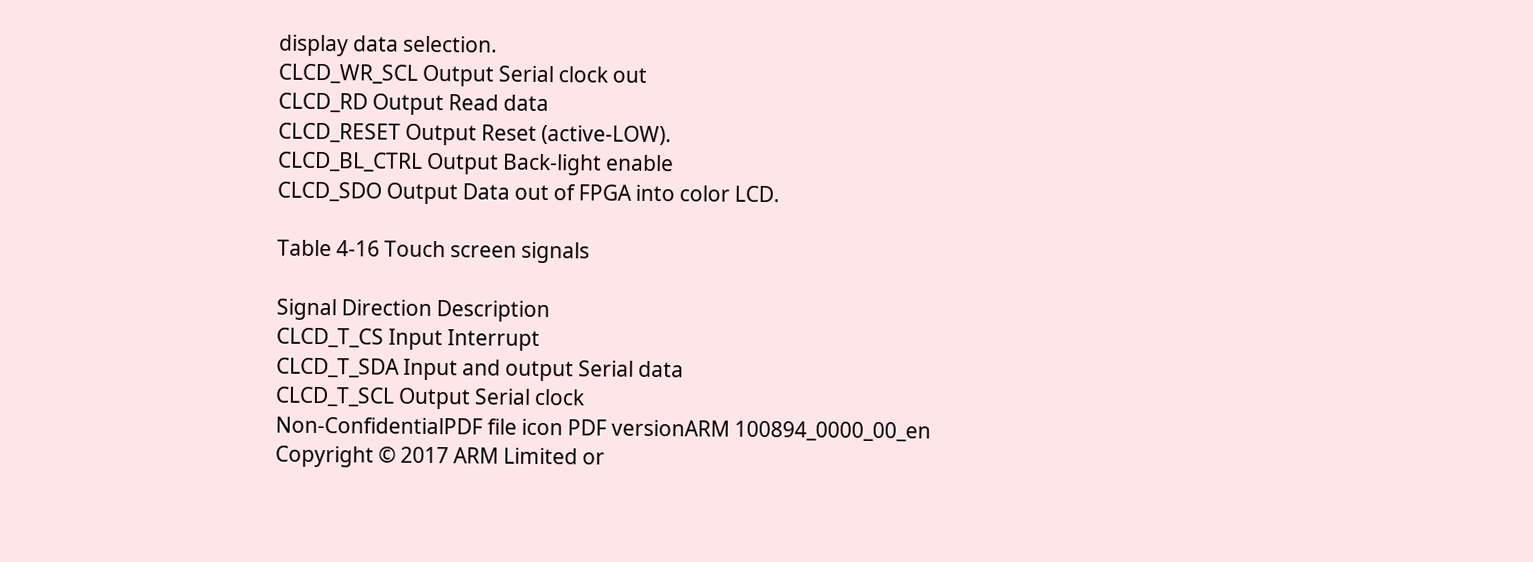display data selection.
CLCD_WR_SCL Output Serial clock out
CLCD_RD Output Read data
CLCD_RESET Output Reset (active-LOW).
CLCD_BL_CTRL Output Back-light enable
CLCD_SDO Output Data out of FPGA into color LCD.

Table 4-16 Touch screen signals

Signal Direction Description
CLCD_T_CS Input Interrupt
CLCD_T_SDA Input and output Serial data
CLCD_T_SCL Output Serial clock
Non-ConfidentialPDF file icon PDF versionARM 100894_0000_00_en
Copyright © 2017 ARM Limited or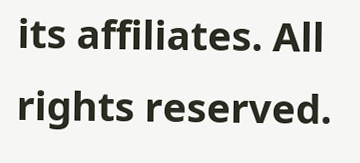its affiliates. All rights reserved.